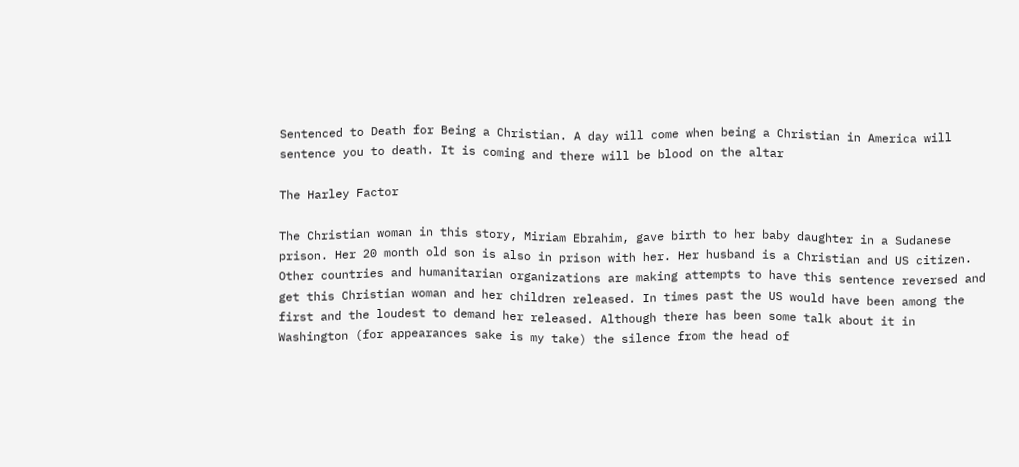Sentenced to Death for Being a Christian. A day will come when being a Christian in America will sentence you to death. It is coming and there will be blood on the altar

The Harley Factor

The Christian woman in this story, Miriam Ebrahim, gave birth to her baby daughter in a Sudanese prison. Her 20 month old son is also in prison with her. Her husband is a Christian and US citizen. Other countries and humanitarian organizations are making attempts to have this sentence reversed and get this Christian woman and her children released. In times past the US would have been among the first and the loudest to demand her released. Although there has been some talk about it in Washington (for appearances sake is my take) the silence from the head of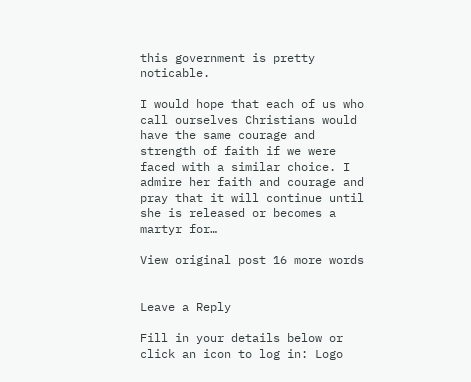this government is pretty noticable.

I would hope that each of us who call ourselves Christians would have the same courage and strength of faith if we were faced with a similar choice. I admire her faith and courage and pray that it will continue until she is released or becomes a martyr for…

View original post 16 more words


Leave a Reply

Fill in your details below or click an icon to log in: Logo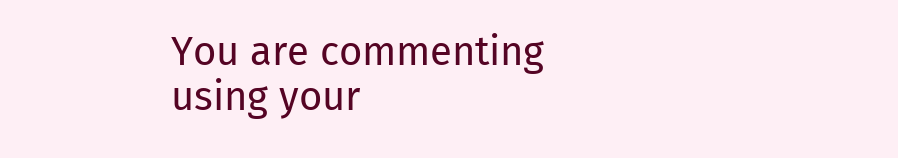You are commenting using your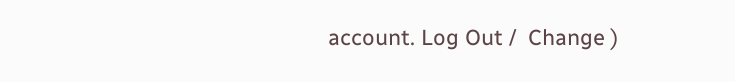account. Log Out /  Change )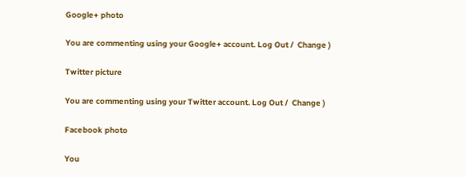Google+ photo

You are commenting using your Google+ account. Log Out /  Change )

Twitter picture

You are commenting using your Twitter account. Log Out /  Change )

Facebook photo

You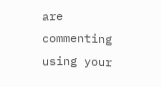are commenting using your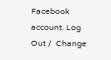Facebook account. Log Out /  Change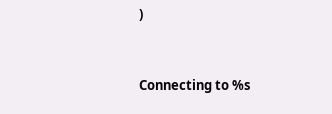)


Connecting to %s